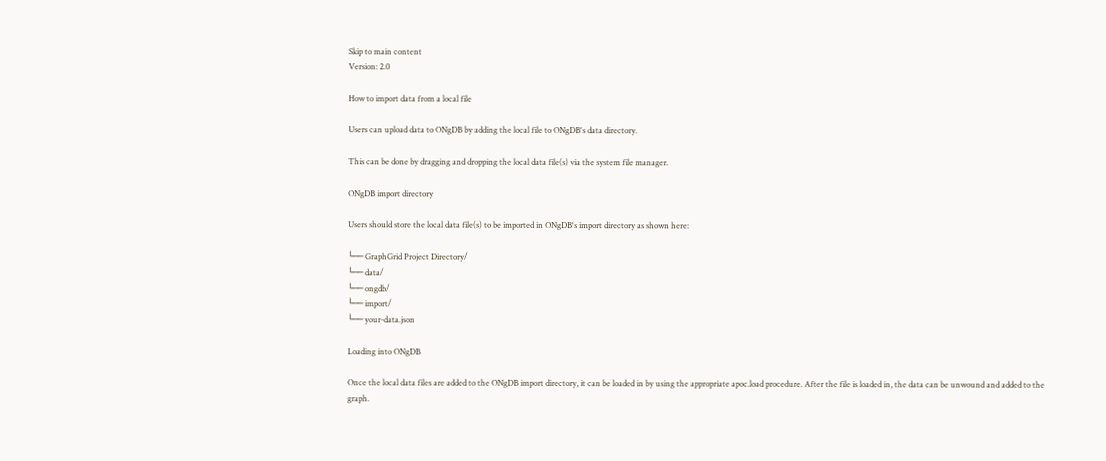Skip to main content
Version: 2.0

How to import data from a local file

Users can upload data to ONgDB by adding the local file to ONgDB's data directory.

This can be done by dragging and dropping the local data file(s) via the system file manager.

ONgDB import directory

Users should store the local data file(s) to be imported in ONgDB's import directory as shown here:

└── GraphGrid Project Directory/
└── data/
└── ongdb/
└── import/
└── your-data.json

Loading into ONgDB

Once the local data files are added to the ONgDB import directory, it can be loaded in by using the appropriate apoc.load procedure. After the file is loaded in, the data can be unwound and added to the graph.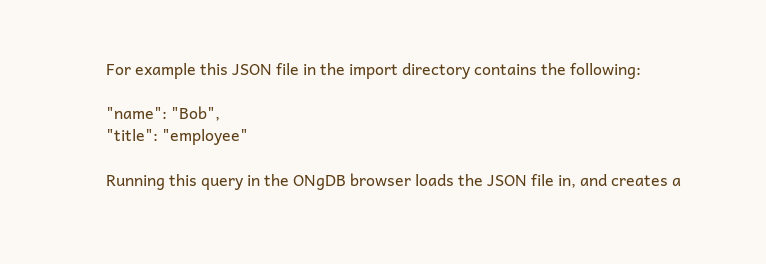For example this JSON file in the import directory contains the following:

"name": "Bob",
"title": "employee"

Running this query in the ONgDB browser loads the JSON file in, and creates a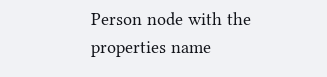Person node with the properties name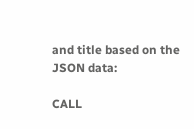and title based on the JSON data:

CALL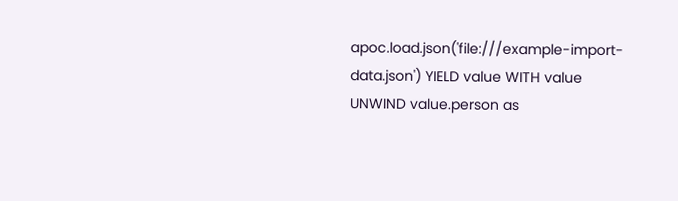apoc.load.json('file:///example-import-data.json') YIELD value WITH value UNWIND value.person as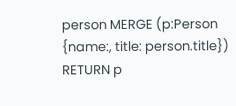person MERGE (p:Person {name:, title: person.title}) RETURN p